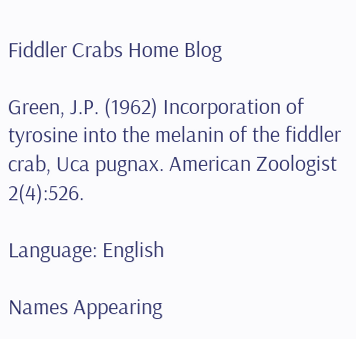Fiddler Crabs Home Blog

Green, J.P. (1962) Incorporation of tyrosine into the melanin of the fiddler crab, Uca pugnax. American Zoologist 2(4):526.

Language: English

Names Appearing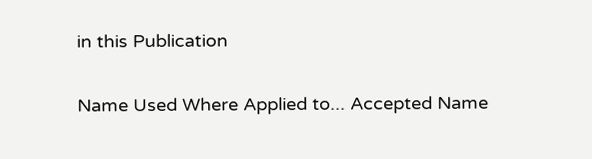in this Publication

Name Used Where Applied to... Accepted Name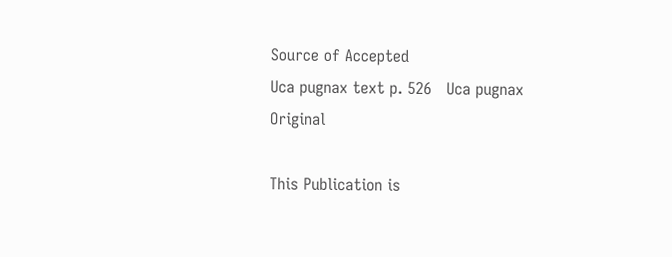Source of Accepted
Uca pugnax text p. 526   Uca pugnax Original

This Publication is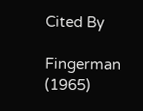Cited By

Fingerman (1965)